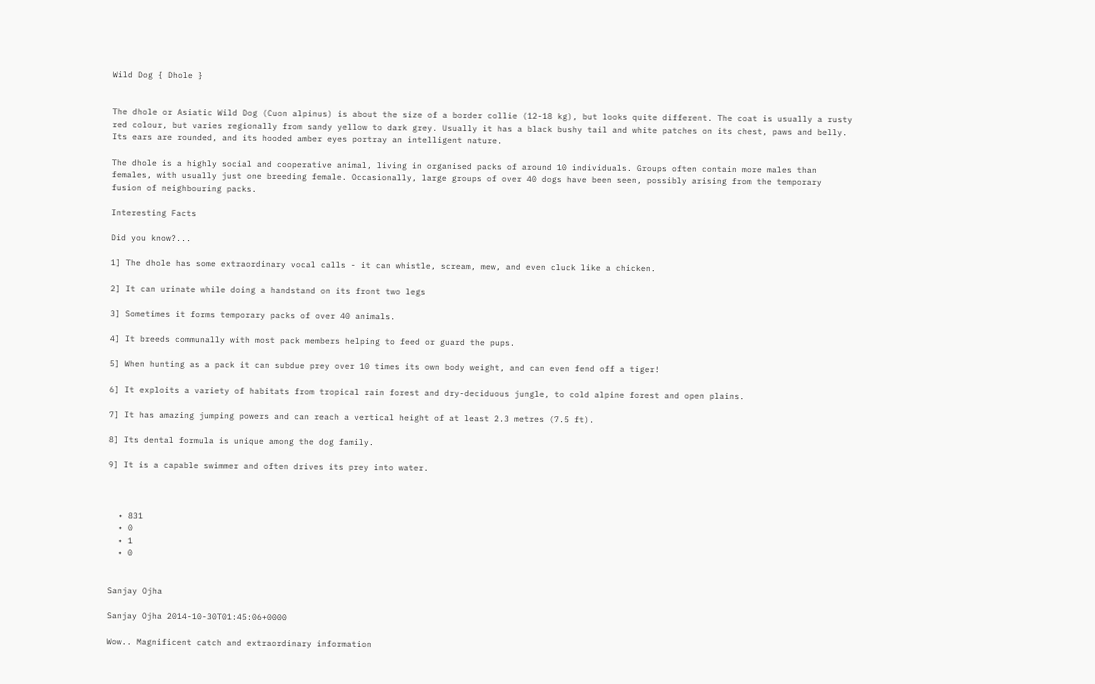Wild Dog { Dhole }


The dhole or Asiatic Wild Dog (Cuon alpinus) is about the size of a border collie (12-18 kg), but looks quite different. The coat is usually a rusty red colour, but varies regionally from sandy yellow to dark grey. Usually it has a black bushy tail and white patches on its chest, paws and belly. Its ears are rounded, and its hooded amber eyes portray an intelligent nature.

The dhole is a highly social and cooperative animal, living in organised packs of around 10 individuals. Groups often contain more males than females, with usually just one breeding female. Occasionally, large groups of over 40 dogs have been seen, possibly arising from the temporary fusion of neighbouring packs.

Interesting Facts

Did you know?...

1] The dhole has some extraordinary vocal calls - it can whistle, scream, mew, and even cluck like a chicken.

2] It can urinate while doing a handstand on its front two legs

3] Sometimes it forms temporary packs of over 40 animals.

4] It breeds communally with most pack members helping to feed or guard the pups.

5] When hunting as a pack it can subdue prey over 10 times its own body weight, and can even fend off a tiger!

6] It exploits a variety of habitats from tropical rain forest and dry-deciduous jungle, to cold alpine forest and open plains.

7] It has amazing jumping powers and can reach a vertical height of at least 2.3 metres (7.5 ft).

8] Its dental formula is unique among the dog family.

9] It is a capable swimmer and often drives its prey into water.



  • 831
  • 0
  • 1
  • 0


Sanjay Ojha

Sanjay Ojha 2014-10-30T01:45:06+0000

Wow.. Magnificent catch and extraordinary information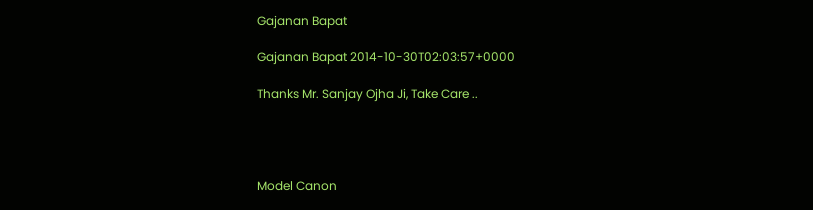Gajanan Bapat

Gajanan Bapat 2014-10-30T02:03:57+0000

Thanks Mr. Sanjay Ojha Ji, Take Care ..




Model Canon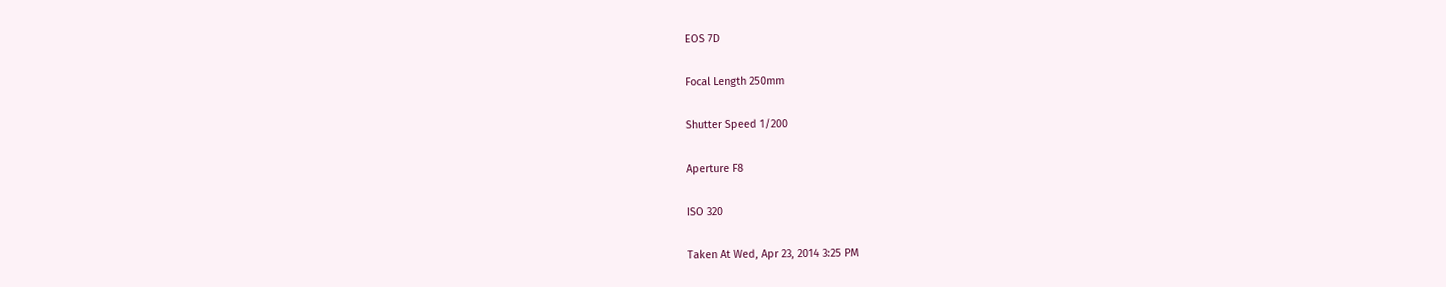EOS 7D

Focal Length 250mm

Shutter Speed 1/200

Aperture F8

ISO 320

Taken At Wed, Apr 23, 2014 3:25 PM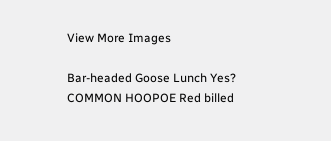View More Images

Bar-headed Goose Lunch Yes? COMMON HOOPOE Red billed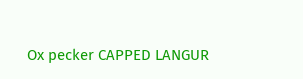Ox pecker CAPPED LANGUR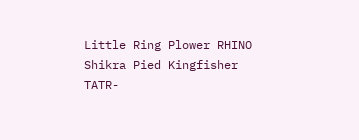Little Ring Plower RHINO Shikra Pied Kingfisher TATR-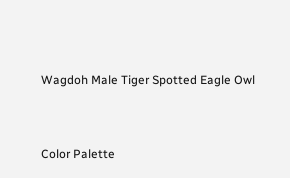Wagdoh Male Tiger Spotted Eagle Owl


Color Palette